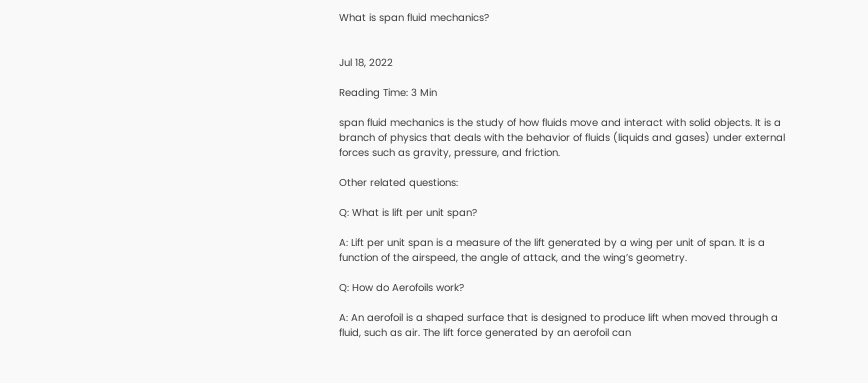What is span fluid mechanics?


Jul 18, 2022

Reading Time: 3 Min

span fluid mechanics is the study of how fluids move and interact with solid objects. It is a branch of physics that deals with the behavior of fluids (liquids and gases) under external forces such as gravity, pressure, and friction.

Other related questions:

Q: What is lift per unit span?

A: Lift per unit span is a measure of the lift generated by a wing per unit of span. It is a function of the airspeed, the angle of attack, and the wing’s geometry.

Q: How do Aerofoils work?

A: An aerofoil is a shaped surface that is designed to produce lift when moved through a fluid, such as air. The lift force generated by an aerofoil can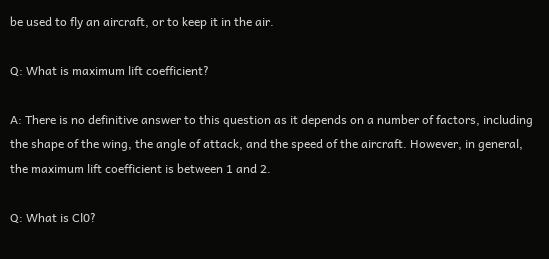be used to fly an aircraft, or to keep it in the air.

Q: What is maximum lift coefficient?

A: There is no definitive answer to this question as it depends on a number of factors, including the shape of the wing, the angle of attack, and the speed of the aircraft. However, in general, the maximum lift coefficient is between 1 and 2.

Q: What is Cl0?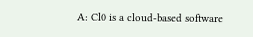A: Cl0 is a cloud-based software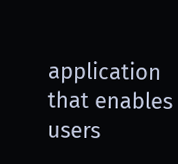application that enables users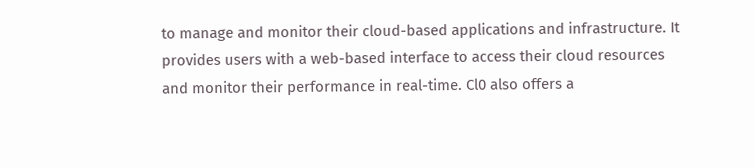to manage and monitor their cloud-based applications and infrastructure. It provides users with a web-based interface to access their cloud resources and monitor their performance in real-time. Cl0 also offers a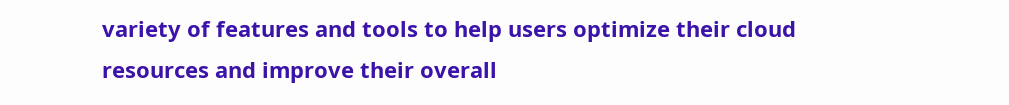variety of features and tools to help users optimize their cloud resources and improve their overall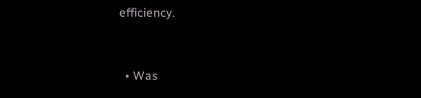efficiency.


  • Was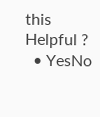this Helpful ?
  • YesNo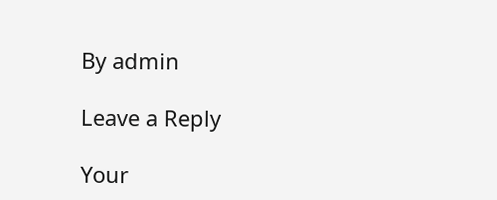By admin

Leave a Reply

Your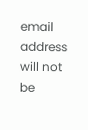email address will not be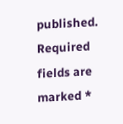published. Required fields are marked *